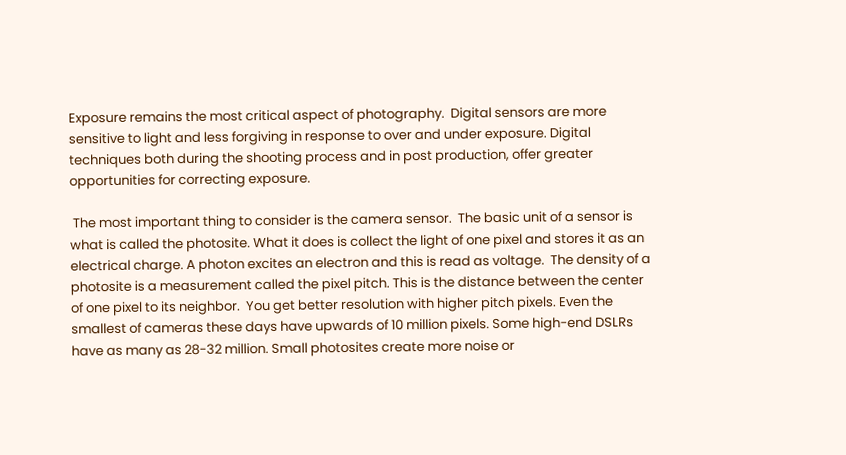Exposure remains the most critical aspect of photography.  Digital sensors are more sensitive to light and less forgiving in response to over and under exposure. Digital techniques both during the shooting process and in post production, offer greater opportunities for correcting exposure.

 The most important thing to consider is the camera sensor.  The basic unit of a sensor is what is called the photosite. What it does is collect the light of one pixel and stores it as an electrical charge. A photon excites an electron and this is read as voltage.  The density of a photosite is a measurement called the pixel pitch. This is the distance between the center of one pixel to its neighbor.  You get better resolution with higher pitch pixels. Even the smallest of cameras these days have upwards of 10 million pixels. Some high-end DSLRs have as many as 28-32 million. Small photosites create more noise or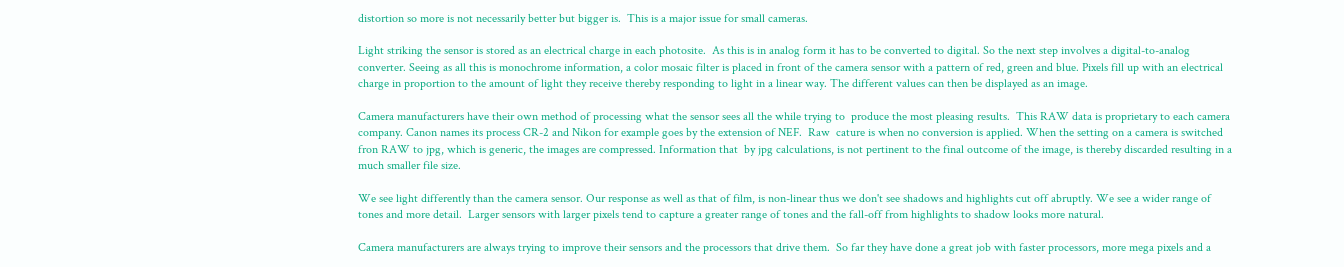distortion so more is not necessarily better but bigger is.  This is a major issue for small cameras.

Light striking the sensor is stored as an electrical charge in each photosite.  As this is in analog form it has to be converted to digital. So the next step involves a digital-to-analog converter. Seeing as all this is monochrome information, a color mosaic filter is placed in front of the camera sensor with a pattern of red, green and blue. Pixels fill up with an electrical charge in proportion to the amount of light they receive thereby responding to light in a linear way. The different values can then be displayed as an image.

Camera manufacturers have their own method of processing what the sensor sees all the while trying to  produce the most pleasing results.  This RAW data is proprietary to each camera company. Canon names its process CR-2 and Nikon for example goes by the extension of NEF.  Raw  cature is when no conversion is applied. When the setting on a camera is switched fron RAW to jpg, which is generic, the images are compressed. Information that  by jpg calculations, is not pertinent to the final outcome of the image, is thereby discarded resulting in a much smaller file size.

We see light differently than the camera sensor. Our response as well as that of film, is non-linear thus we don't see shadows and highlights cut off abruptly. We see a wider range of tones and more detail.  Larger sensors with larger pixels tend to capture a greater range of tones and the fall-off from highlights to shadow looks more natural.

Camera manufacturers are always trying to improve their sensors and the processors that drive them.  So far they have done a great job with faster processors, more mega pixels and a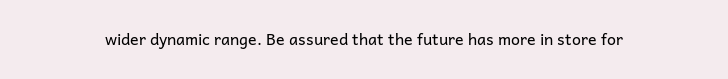wider dynamic range. Be assured that the future has more in store for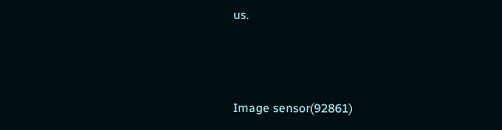us.



Image sensor(92861)